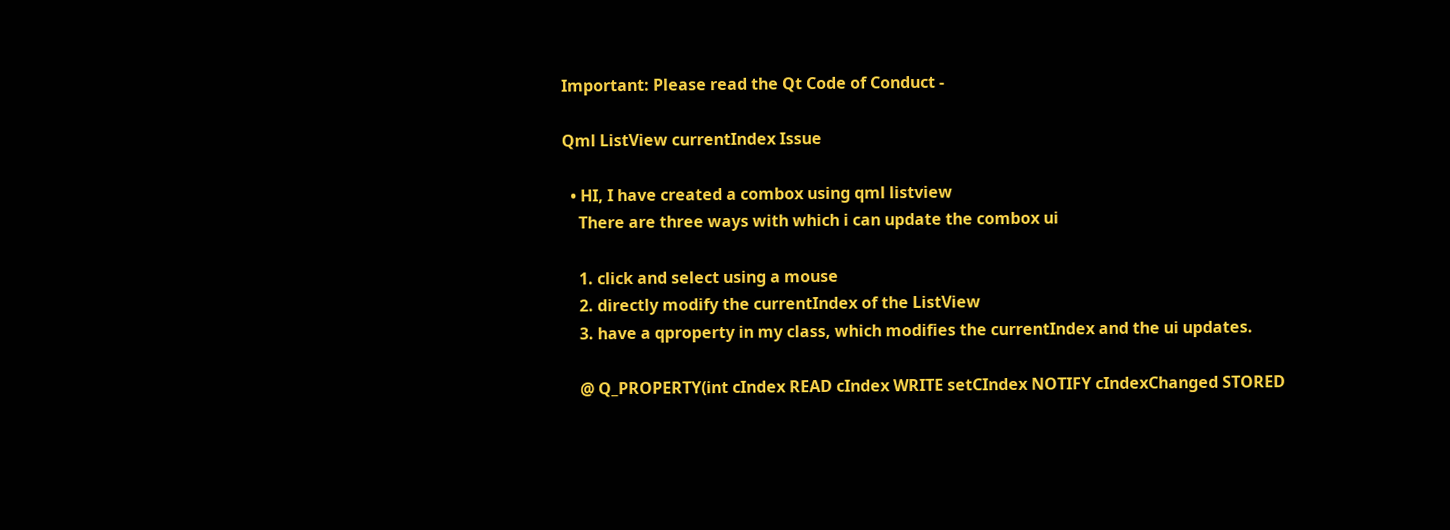Important: Please read the Qt Code of Conduct -

Qml ListView currentIndex Issue

  • HI, I have created a combox using qml listview
    There are three ways with which i can update the combox ui

    1. click and select using a mouse
    2. directly modify the currentIndex of the ListView
    3. have a qproperty in my class, which modifies the currentIndex and the ui updates.

    @ Q_PROPERTY(int cIndex READ cIndex WRITE setCIndex NOTIFY cIndexChanged STORED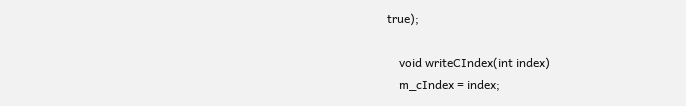true);

    void writeCIndex(int index)
    m_cIndex = index;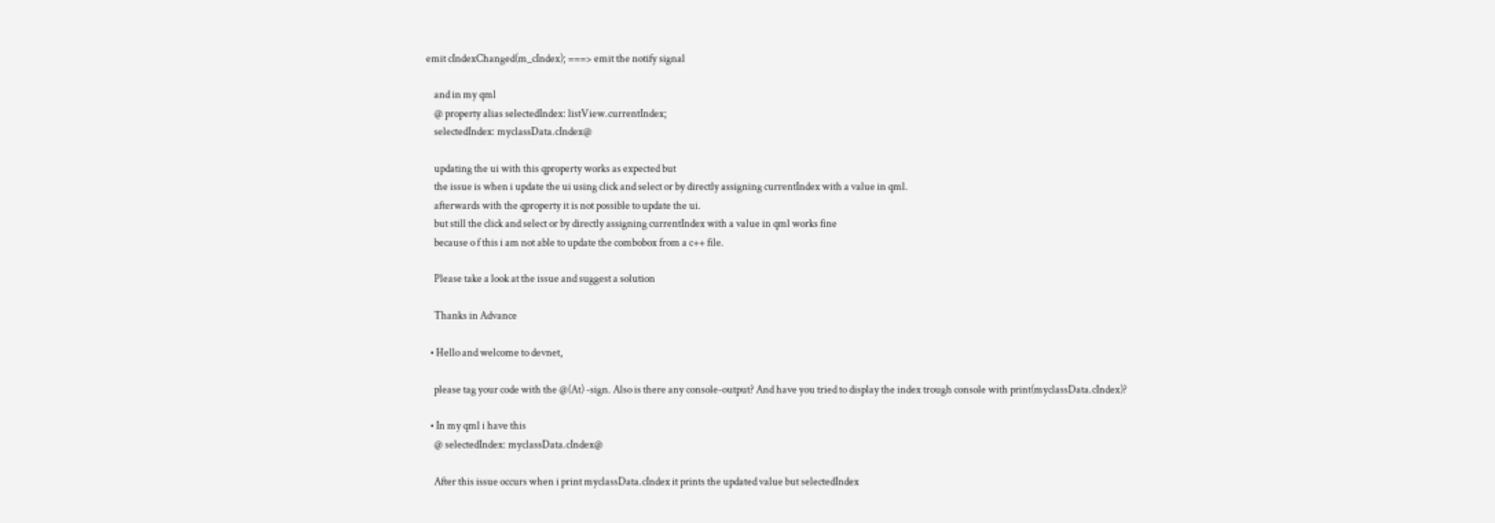emit cIndexChanged(m_cIndex); ===> emit the notify signal

    and in my qml
    @ property alias selectedIndex: listView.currentIndex;
    selectedIndex: myclassData.cIndex@

    updating the ui with this qproperty works as expected but
    the issue is when i update the ui using click and select or by directly assigning currentIndex with a value in qml.
    afterwards with the qproperty it is not possible to update the ui.
    but still the click and select or by directly assigning currentIndex with a value in qml works fine
    because o f this i am not able to update the combobox from a c++ file.

    Please take a look at the issue and suggest a solution

    Thanks in Advance

  • Hello and welcome to devnet,

    please tag your code with the @(At) -sign. Also is there any console-output? And have you tried to display the index trough console with print(myclassData.cIndex)?

  • In my qml i have this
    @ selectedIndex: myclassData.cIndex@

    After this issue occurs when i print myclassData.cIndex it prints the updated value but selectedIndex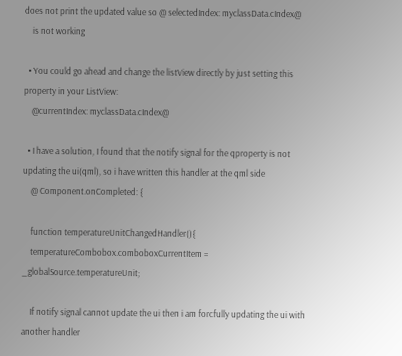does not print the updated value so @ selectedIndex: myclassData.cIndex@
    is not working

  • You could go ahead and change the listView directly by just setting this property in your ListView:
    @currentIndex: myclassData.cIndex@

  • I have a solution, I found that the notify signal for the qproperty is not updating the ui(qml), so i have written this handler at the qml side
    @ Component.onCompleted: {

    function temperatureUnitChangedHandler(){
    temperatureCombobox.comboboxCurrentItem = _globalSource.temperatureUnit;

    If notify signal cannot update the ui then i am forcfully updating the ui with another handler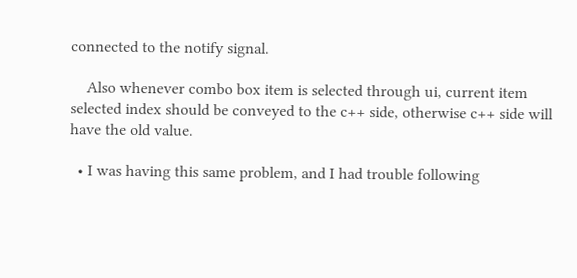connected to the notify signal.

    Also whenever combo box item is selected through ui, current item selected index should be conveyed to the c++ side, otherwise c++ side will have the old value.

  • I was having this same problem, and I had trouble following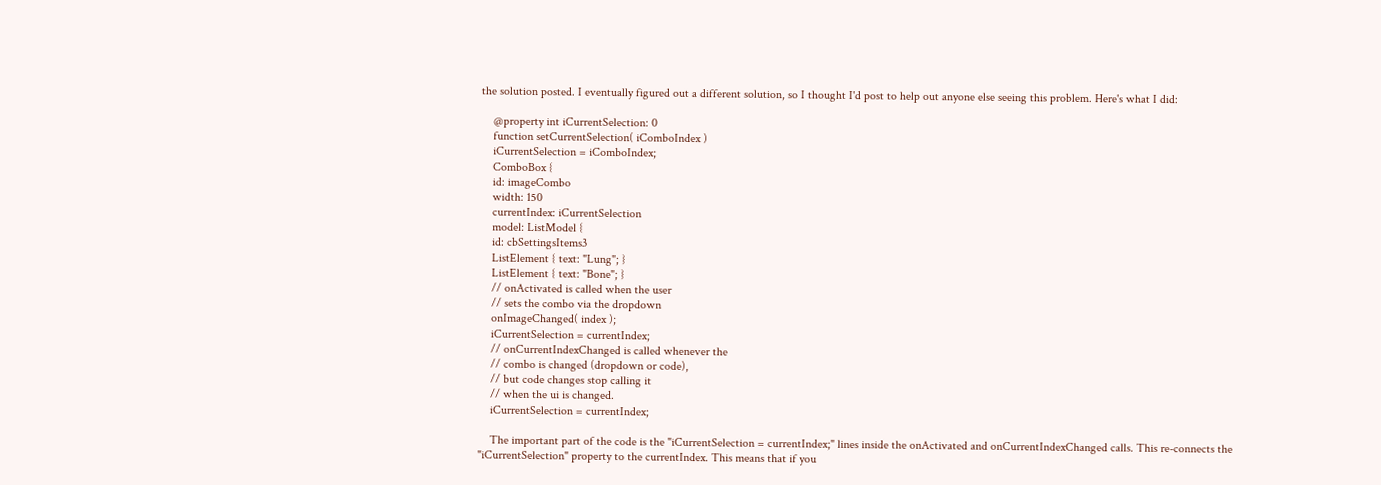the solution posted. I eventually figured out a different solution, so I thought I'd post to help out anyone else seeing this problem. Here's what I did:

    @property int iCurrentSelection: 0
    function setCurrentSelection( iComboIndex )
    iCurrentSelection = iComboIndex;
    ComboBox {
    id: imageCombo
    width: 150
    currentIndex: iCurrentSelection
    model: ListModel {
    id: cbSettingsItems3
    ListElement { text: "Lung"; }
    ListElement { text: "Bone"; }
    // onActivated is called when the user
    // sets the combo via the dropdown
    onImageChanged( index );
    iCurrentSelection = currentIndex;
    // onCurrentIndexChanged is called whenever the
    // combo is changed (dropdown or code),
    // but code changes stop calling it
    // when the ui is changed.
    iCurrentSelection = currentIndex;

    The important part of the code is the "iCurrentSelection = currentIndex;" lines inside the onActivated and onCurrentIndexChanged calls. This re-connects the "iCurrentSelection" property to the currentIndex. This means that if you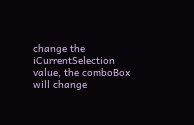change the iCurrentSelection value, the comboBox will change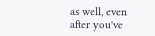as well, even after you've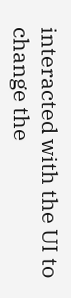interacted with the UI to change the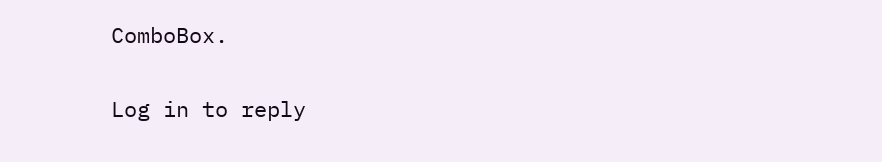ComboBox.

Log in to reply